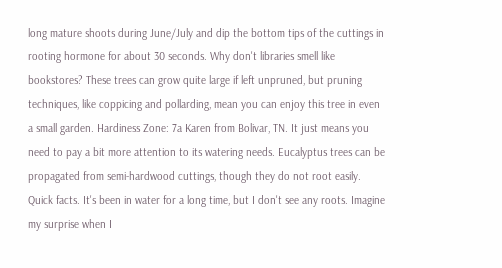long mature shoots during June/July and dip the bottom tips of the cuttings in rooting hormone for about 30 seconds. Why don't libraries smell like bookstores? These trees can grow quite large if left unpruned, but pruning techniques, like coppicing and pollarding, mean you can enjoy this tree in even a small garden. Hardiness Zone: 7a Karen from Bolivar, TN. It just means you need to pay a bit more attention to its watering needs. Eucalyptus trees can be propagated from semi-hardwood cuttings, though they do not root easily. Quick facts. It's been in water for a long time, but I don't see any roots. Imagine my surprise when I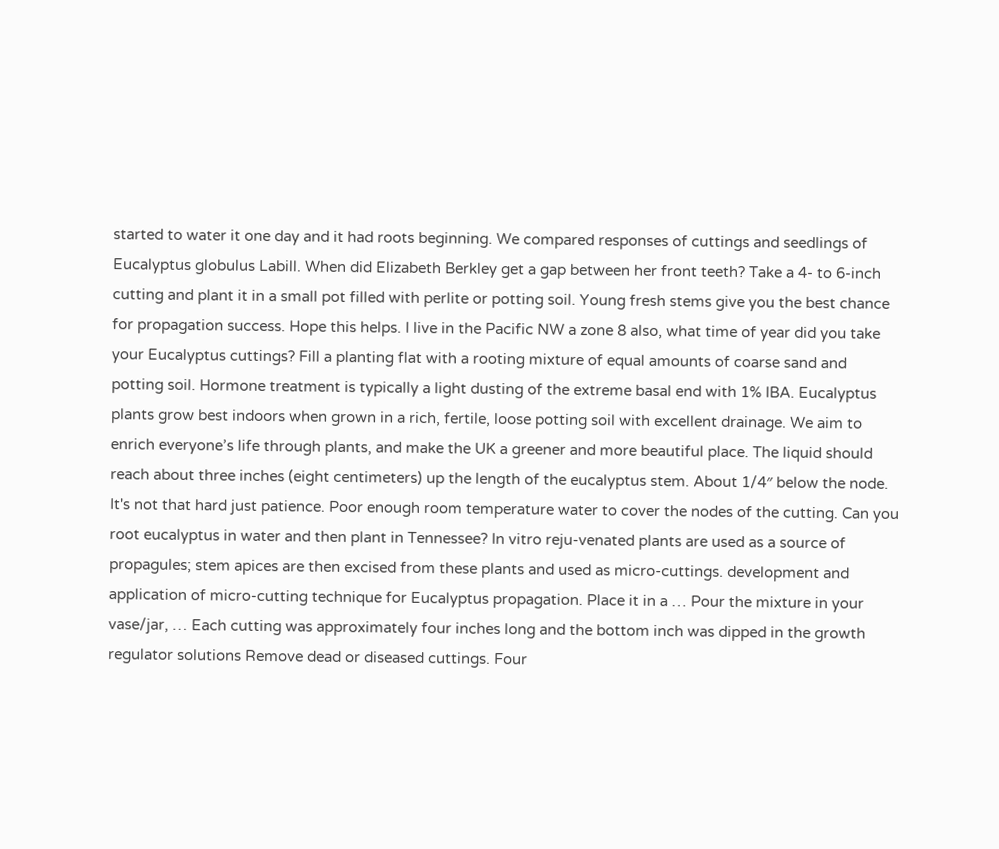started to water it one day and it had roots beginning. We compared responses of cuttings and seedlings of Eucalyptus globulus Labill. When did Elizabeth Berkley get a gap between her front teeth? Take a 4- to 6-inch cutting and plant it in a small pot filled with perlite or potting soil. Young fresh stems give you the best chance for propagation success. Hope this helps. I live in the Pacific NW a zone 8 also, what time of year did you take your Eucalyptus cuttings? Fill a planting flat with a rooting mixture of equal amounts of coarse sand and potting soil. Hormone treatment is typically a light dusting of the extreme basal end with 1% IBA. Eucalyptus plants grow best indoors when grown in a rich, fertile, loose potting soil with excellent drainage. We aim to enrich everyone’s life through plants, and make the UK a greener and more beautiful place. The liquid should reach about three inches (eight centimeters) up the length of the eucalyptus stem. About 1/4″ below the node. It's not that hard just patience. Poor enough room temperature water to cover the nodes of the cutting. Can you root eucalyptus in water and then plant in Tennessee? In vitro reju-venated plants are used as a source of propagules; stem apices are then excised from these plants and used as micro-cuttings. development and application of micro-cutting technique for Eucalyptus propagation. Place it in a … Pour the mixture in your vase/jar, … Each cutting was approximately four inches long and the bottom inch was dipped in the growth regulator solutions Remove dead or diseased cuttings. Four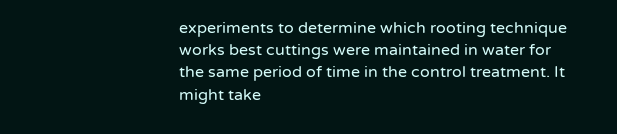experiments to determine which rooting technique works best cuttings were maintained in water for the same period of time in the control treatment. It might take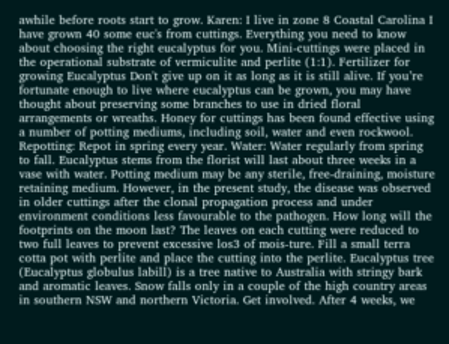awhile before roots start to grow. Karen: I live in zone 8 Coastal Carolina I have grown 40 some euc's from cuttings. Everything you need to know about choosing the right eucalyptus for you. Mini-cuttings were placed in the operational substrate of vermiculite and perlite (1:1). Fertilizer for growing Eucalyptus Don't give up on it as long as it is still alive. If you’re fortunate enough to live where eucalyptus can be grown, you may have thought about preserving some branches to use in dried floral arrangements or wreaths. Honey for cuttings has been found effective using a number of potting mediums, including soil, water and even rockwool. Repotting: Repot in spring every year. Water: Water regularly from spring to fall. Eucalyptus stems from the florist will last about three weeks in a vase with water. Potting medium may be any sterile, free-draining, moisture retaining medium. However, in the present study, the disease was observed in older cuttings after the clonal propagation process and under environment conditions less favourable to the pathogen. How long will the footprints on the moon last? The leaves on each cutting were reduced to two full leaves to prevent excessive los3 of mois-ture. Fill a small terra cotta pot with perlite and place the cutting into the perlite. Eucalyptus tree (Eucalyptus globulus labill) is a tree native to Australia with stringy bark and aromatic leaves. Snow falls only in a couple of the high country areas in southern NSW and northern Victoria. Get involved. After 4 weeks, we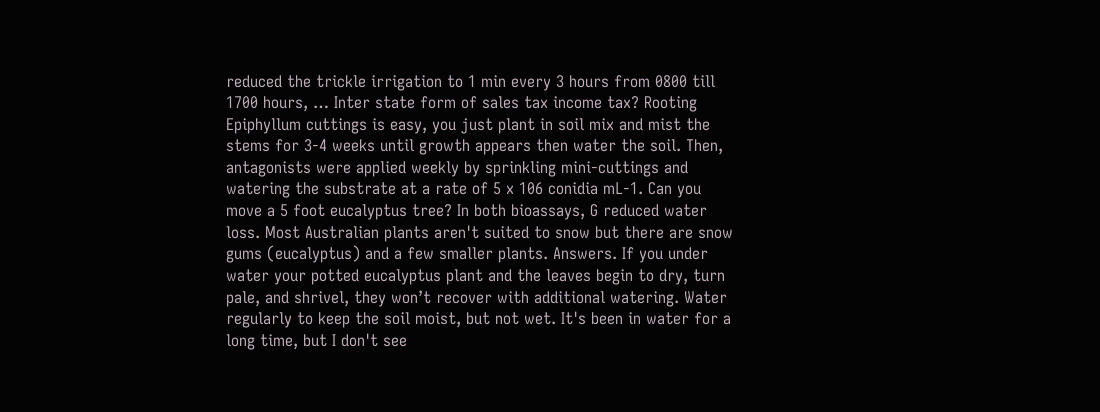reduced the trickle irrigation to 1 min every 3 hours from 0800 till 1700 hours, … Inter state form of sales tax income tax? Rooting Epiphyllum cuttings is easy, you just plant in soil mix and mist the stems for 3-4 weeks until growth appears then water the soil. Then, antagonists were applied weekly by sprinkling mini-cuttings and watering the substrate at a rate of 5 x 106 conidia mL-1. Can you move a 5 foot eucalyptus tree? In both bioassays, G reduced water loss. Most Australian plants aren't suited to snow but there are snow gums (eucalyptus) and a few smaller plants. Answers. If you under water your potted eucalyptus plant and the leaves begin to dry, turn pale, and shrivel, they won’t recover with additional watering. Water regularly to keep the soil moist, but not wet. It's been in water for a long time, but I don't see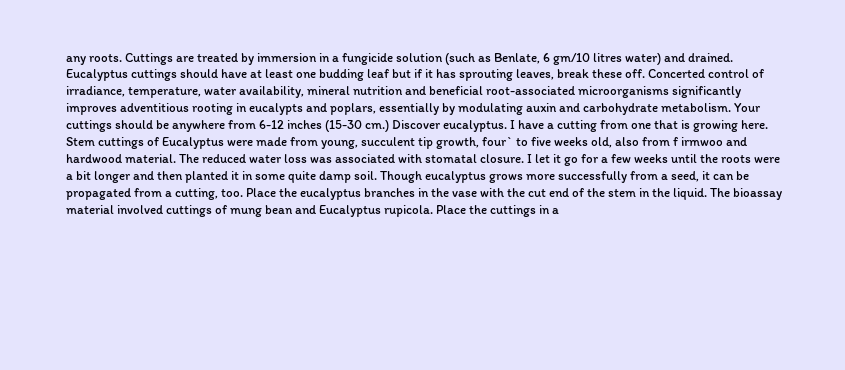any roots. Cuttings are treated by immersion in a fungicide solution (such as Benlate, 6 gm/10 litres water) and drained. Eucalyptus cuttings should have at least one budding leaf but if it has sprouting leaves, break these off. Concerted control of irradiance, temperature, water availability, mineral nutrition and beneficial root-associated microorganisms significantly improves adventitious rooting in eucalypts and poplars, essentially by modulating auxin and carbohydrate metabolism. Your cuttings should be anywhere from 6-12 inches (15-30 cm.) Discover eucalyptus. I have a cutting from one that is growing here. Stem cuttings of Eucalyptus were made from young, succulent tip growth, four` to five weeks old, also from f irmwoo and hardwood material. The reduced water loss was associated with stomatal closure. I let it go for a few weeks until the roots were a bit longer and then planted it in some quite damp soil. Though eucalyptus grows more successfully from a seed, it can be propagated from a cutting, too. Place the eucalyptus branches in the vase with the cut end of the stem in the liquid. The bioassay material involved cuttings of mung bean and Eucalyptus rupicola. Place the cuttings in a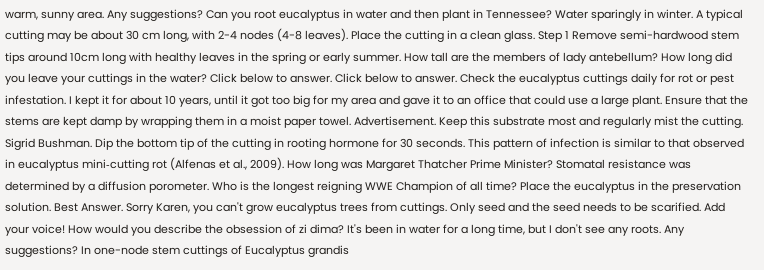warm, sunny area. Any suggestions? Can you root eucalyptus in water and then plant in Tennessee? Water sparingly in winter. A typical cutting may be about 30 cm long, with 2-4 nodes (4-8 leaves). Place the cutting in a clean glass. Step 1 Remove semi-hardwood stem tips around 10cm long with healthy leaves in the spring or early summer. How tall are the members of lady antebellum? How long did you leave your cuttings in the water? Click below to answer. Click below to answer. Check the eucalyptus cuttings daily for rot or pest infestation. I kept it for about 10 years, until it got too big for my area and gave it to an office that could use a large plant. Ensure that the stems are kept damp by wrapping them in a moist paper towel. Advertisement. Keep this substrate most and regularly mist the cutting. Sigrid Bushman. Dip the bottom tip of the cutting in rooting hormone for 30 seconds. This pattern of infection is similar to that observed in eucalyptus mini‐cutting rot (Alfenas et al., 2009). How long was Margaret Thatcher Prime Minister? Stomatal resistance was determined by a diffusion porometer. Who is the longest reigning WWE Champion of all time? Place the eucalyptus in the preservation solution. Best Answer. Sorry Karen, you can't grow eucalyptus trees from cuttings. Only seed and the seed needs to be scarified. Add your voice! How would you describe the obsession of zi dima? It's been in water for a long time, but I don't see any roots. Any suggestions? In one-node stem cuttings of Eucalyptus grandis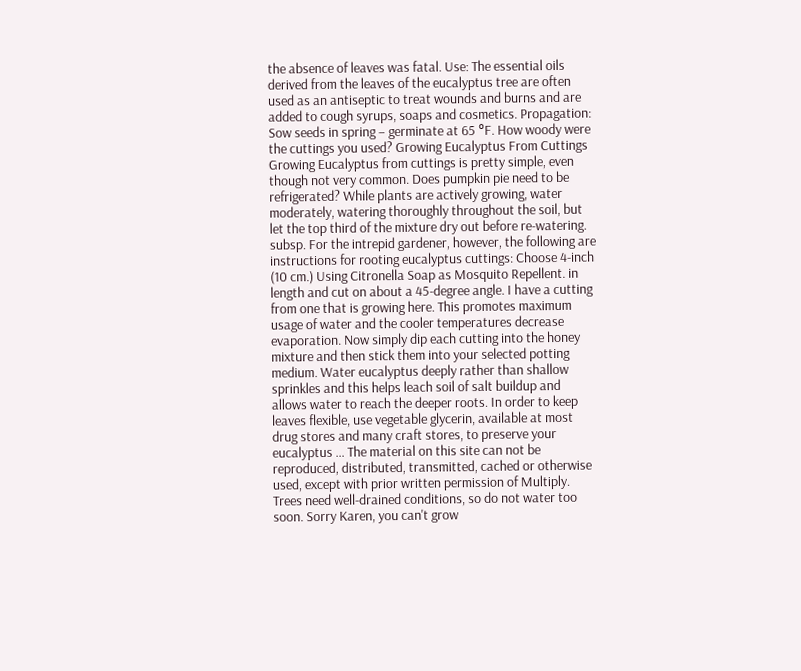the absence of leaves was fatal. Use: The essential oils derived from the leaves of the eucalyptus tree are often used as an antiseptic to treat wounds and burns and are added to cough syrups, soaps and cosmetics. Propagation: Sow seeds in spring – germinate at 65 °F. How woody were the cuttings you used? Growing Eucalyptus From Cuttings Growing Eucalyptus from cuttings is pretty simple, even though not very common. Does pumpkin pie need to be refrigerated? While plants are actively growing, water moderately, watering thoroughly throughout the soil, but let the top third of the mixture dry out before re-watering. subsp. For the intrepid gardener, however, the following are instructions for rooting eucalyptus cuttings: Choose 4-inch (10 cm.) Using Citronella Soap as Mosquito Repellent. in length and cut on about a 45-degree angle. I have a cutting from one that is growing here. This promotes maximum usage of water and the cooler temperatures decrease evaporation. Now simply dip each cutting into the honey mixture and then stick them into your selected potting medium. Water eucalyptus deeply rather than shallow sprinkles and this helps leach soil of salt buildup and allows water to reach the deeper roots. In order to keep leaves flexible, use vegetable glycerin, available at most drug stores and many craft stores, to preserve your eucalyptus … The material on this site can not be reproduced, distributed, transmitted, cached or otherwise used, except with prior written permission of Multiply. Trees need well-drained conditions, so do not water too soon. Sorry Karen, you can't grow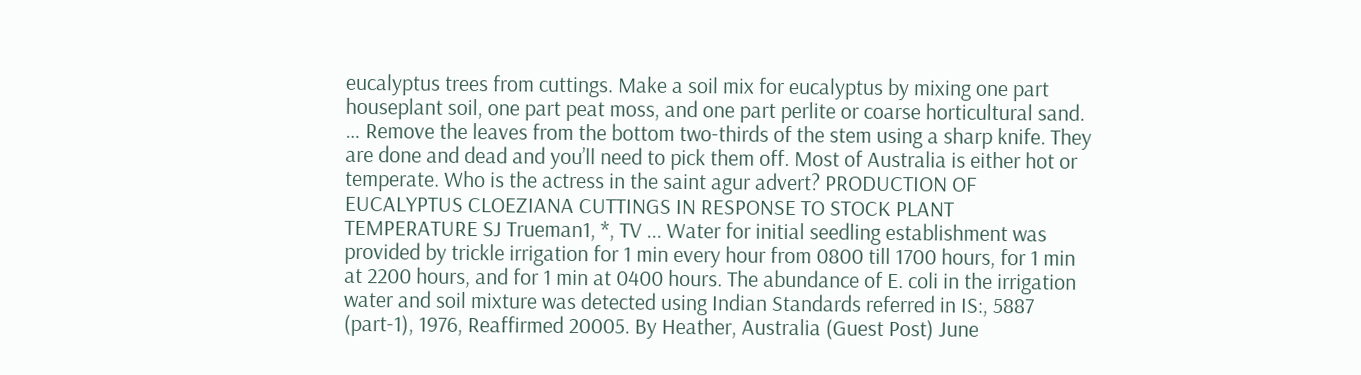eucalyptus trees from cuttings. Make a soil mix for eucalyptus by mixing one part houseplant soil, one part peat moss, and one part perlite or coarse horticultural sand. … Remove the leaves from the bottom two-thirds of the stem using a sharp knife. They are done and dead and you’ll need to pick them off. Most of Australia is either hot or temperate. Who is the actress in the saint agur advert? PRODUCTION OF EUCALYPTUS CLOEZIANA CUTTINGS IN RESPONSE TO STOCK PLANT TEMPERATURE SJ Trueman1, *, TV ... Water for initial seedling establishment was provided by trickle irrigation for 1 min every hour from 0800 till 1700 hours, for 1 min at 2200 hours, and for 1 min at 0400 hours. The abundance of E. coli in the irrigation water and soil mixture was detected using Indian Standards referred in IS:, 5887 (part-1), 1976, Reaffirmed 20005. By Heather, Australia (Guest Post) June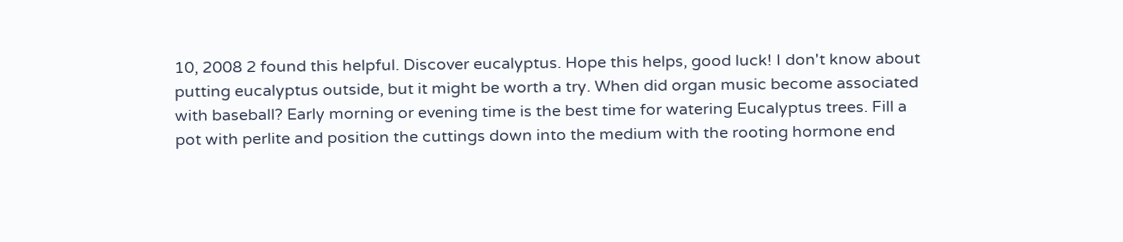10, 2008 2 found this helpful. Discover eucalyptus. Hope this helps, good luck! I don't know about putting eucalyptus outside, but it might be worth a try. When did organ music become associated with baseball? Early morning or evening time is the best time for watering Eucalyptus trees. Fill a pot with perlite and position the cuttings down into the medium with the rooting hormone end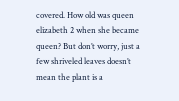covered. How old was queen elizabeth 2 when she became queen? But don’t worry, just a few shriveled leaves doesn’t mean the plant is a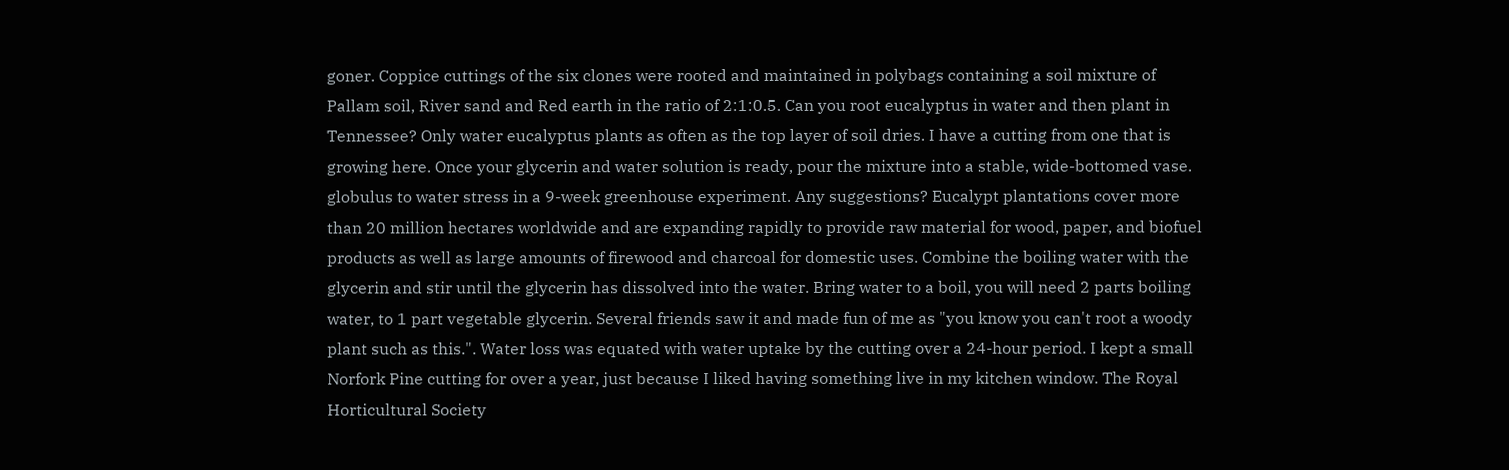goner. Coppice cuttings of the six clones were rooted and maintained in polybags containing a soil mixture of Pallam soil, River sand and Red earth in the ratio of 2:1:0.5. Can you root eucalyptus in water and then plant in Tennessee? Only water eucalyptus plants as often as the top layer of soil dries. I have a cutting from one that is growing here. Once your glycerin and water solution is ready, pour the mixture into a stable, wide-bottomed vase. globulus to water stress in a 9-week greenhouse experiment. Any suggestions? Eucalypt plantations cover more than 20 million hectares worldwide and are expanding rapidly to provide raw material for wood, paper, and biofuel products as well as large amounts of firewood and charcoal for domestic uses. Combine the boiling water with the glycerin and stir until the glycerin has dissolved into the water. Bring water to a boil, you will need 2 parts boiling water, to 1 part vegetable glycerin. Several friends saw it and made fun of me as "you know you can't root a woody plant such as this.". Water loss was equated with water uptake by the cutting over a 24-hour period. I kept a small Norfork Pine cutting for over a year, just because I liked having something live in my kitchen window. The Royal Horticultural Society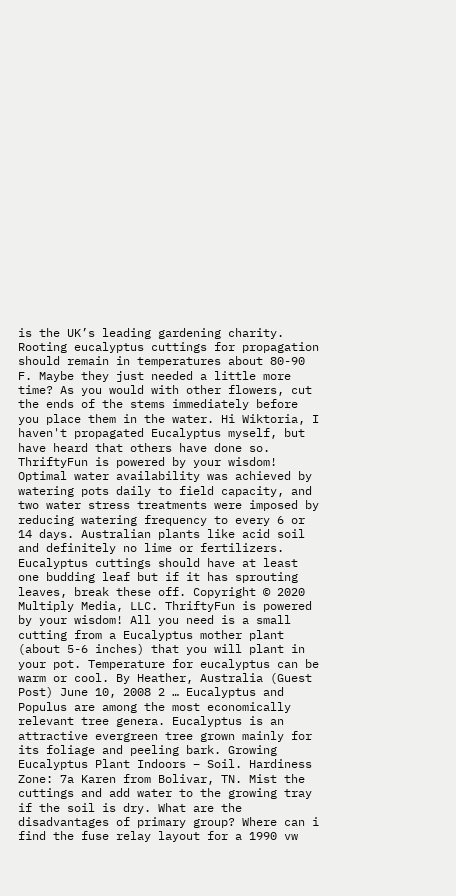is the UK’s leading gardening charity. Rooting eucalyptus cuttings for propagation should remain in temperatures about 80-90 F. Maybe they just needed a little more time? As you would with other flowers, cut the ends of the stems immediately before you place them in the water. Hi Wiktoria, I haven't propagated Eucalyptus myself, but have heard that others have done so. ThriftyFun is powered by your wisdom! Optimal water availability was achieved by watering pots daily to field capacity, and two water stress treatments were imposed by reducing watering frequency to every 6 or 14 days. Australian plants like acid soil and definitely no lime or fertilizers. Eucalyptus cuttings should have at least one budding leaf but if it has sprouting leaves, break these off. Copyright © 2020 Multiply Media, LLC. ThriftyFun is powered by your wisdom! All you need is a small cutting from a Eucalyptus mother plant (about 5-6 inches) that you will plant in your pot. Temperature for eucalyptus can be warm or cool. By Heather, Australia (Guest Post) June 10, 2008 2 … Eucalyptus and Populus are among the most economically relevant tree genera. Eucalyptus is an attractive evergreen tree grown mainly for its foliage and peeling bark. Growing Eucalyptus Plant Indoors – Soil. Hardiness Zone: 7a Karen from Bolivar, TN. Mist the cuttings and add water to the growing tray if the soil is dry. What are the disadvantages of primary group? Where can i find the fuse relay layout for a 1990 vw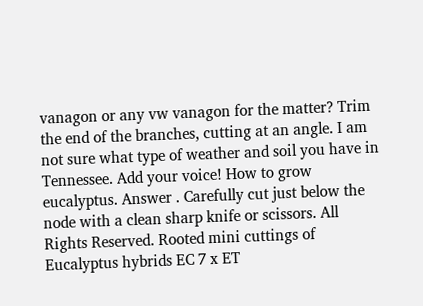vanagon or any vw vanagon for the matter? Trim the end of the branches, cutting at an angle. I am not sure what type of weather and soil you have in Tennessee. Add your voice! How to grow eucalyptus. Answer . Carefully cut just below the node with a clean sharp knife or scissors. All Rights Reserved. Rooted mini cuttings of Eucalyptus hybrids EC 7 x ET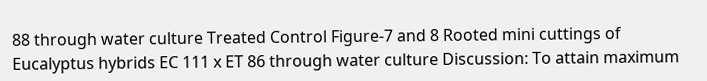88 through water culture Treated Control Figure-7 and 8 Rooted mini cuttings of Eucalyptus hybrids EC 111 x ET 86 through water culture Discussion: To attain maximum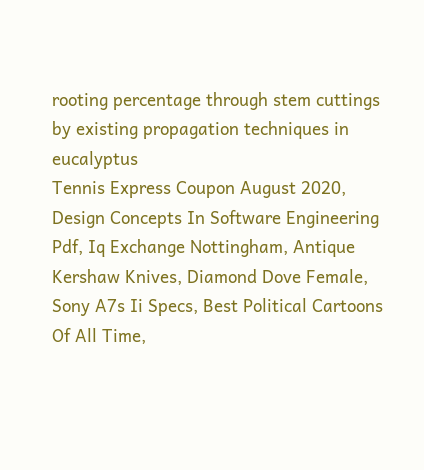rooting percentage through stem cuttings by existing propagation techniques in eucalyptus
Tennis Express Coupon August 2020, Design Concepts In Software Engineering Pdf, Iq Exchange Nottingham, Antique Kershaw Knives, Diamond Dove Female, Sony A7s Ii Specs, Best Political Cartoons Of All Time,